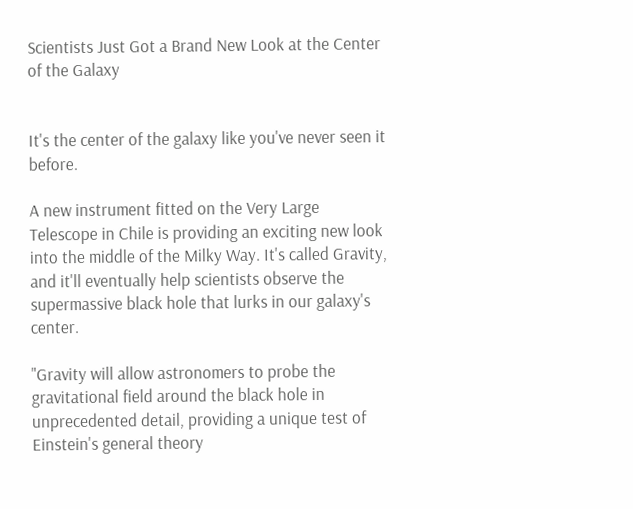Scientists Just Got a Brand New Look at the Center of the Galaxy


It's the center of the galaxy like you've never seen it before.

A new instrument fitted on the Very Large Telescope in Chile is providing an exciting new look into the middle of the Milky Way. It's called Gravity, and it'll eventually help scientists observe the supermassive black hole that lurks in our galaxy's center.

"Gravity will allow astronomers to probe the gravitational field around the black hole in unprecedented detail, providing a unique test of Einstein's general theory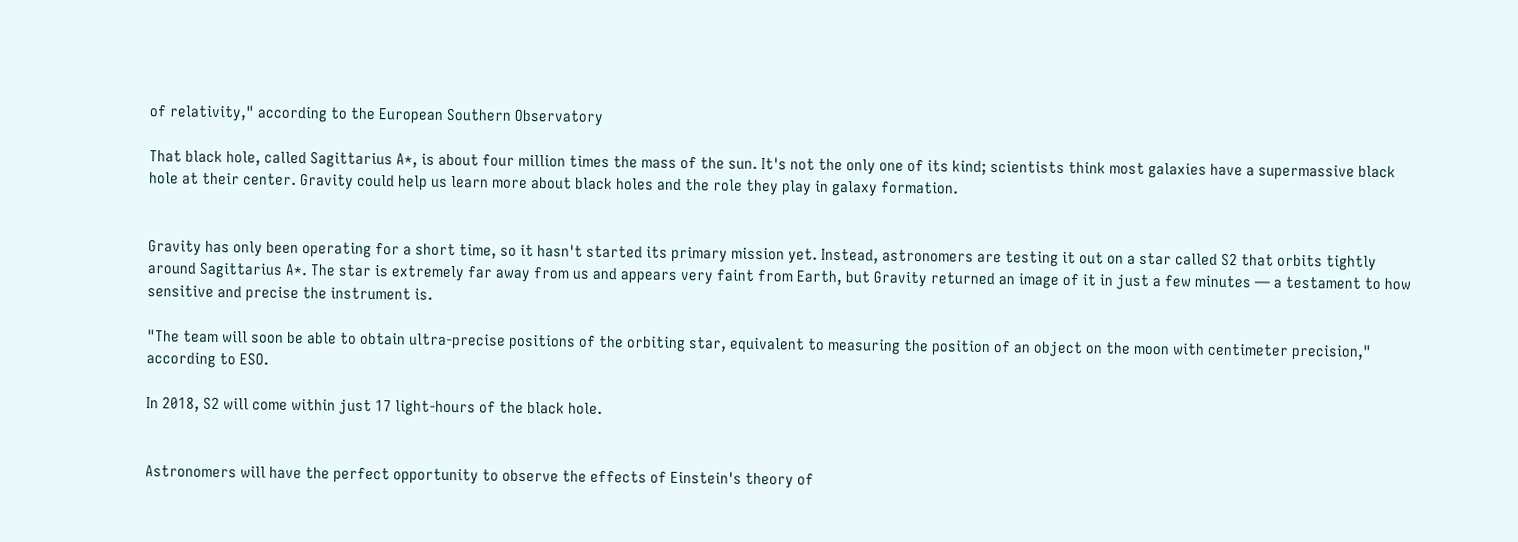of relativity," according to the European Southern Observatory

That black hole, called Sagittarius A*, is about four million times the mass of the sun. It's not the only one of its kind; scientists think most galaxies have a supermassive black hole at their center. Gravity could help us learn more about black holes and the role they play in galaxy formation.


Gravity has only been operating for a short time, so it hasn't started its primary mission yet. Instead, astronomers are testing it out on a star called S2 that orbits tightly around Sagittarius A*. The star is extremely far away from us and appears very faint from Earth, but Gravity returned an image of it in just a few minutes — a testament to how sensitive and precise the instrument is.

"The team will soon be able to obtain ultra-precise positions of the orbiting star, equivalent to measuring the position of an object on the moon with centimeter precision," according to ESO.

In 2018, S2 will come within just 17 light-hours of the black hole.


Astronomers will have the perfect opportunity to observe the effects of Einstein's theory of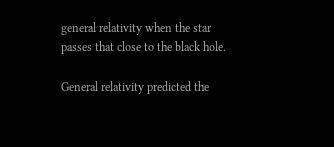general relativity when the star passes that close to the black hole.

General relativity predicted the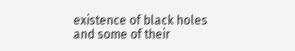existence of black holes and some of their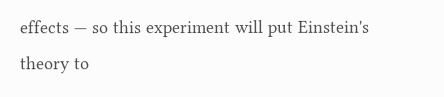effects — so this experiment will put Einstein's theory to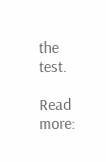the test.

Read more: